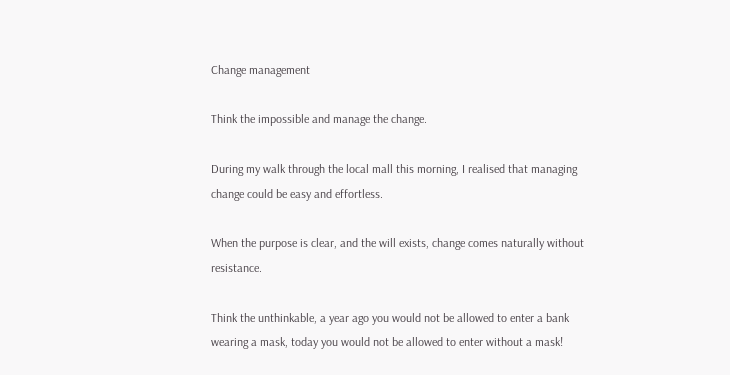Change management

Think the impossible and manage the change.

During my walk through the local mall this morning, I realised that managing change could be easy and effortless.

When the purpose is clear, and the will exists, change comes naturally without resistance.

Think the unthinkable, a year ago you would not be allowed to enter a bank wearing a mask, today you would not be allowed to enter without a mask!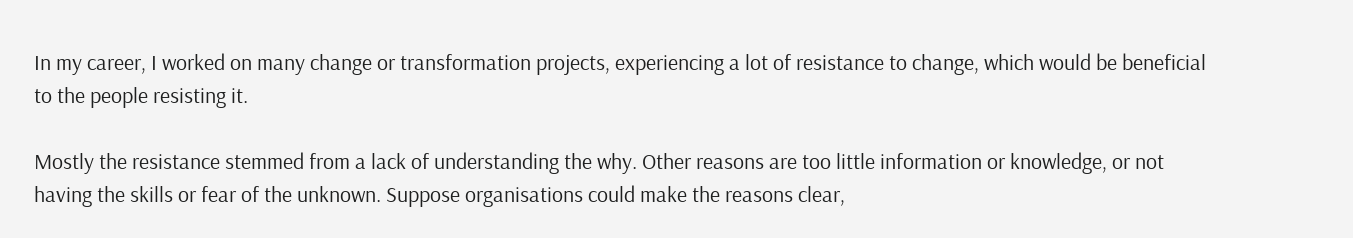In my career, I worked on many change or transformation projects, experiencing a lot of resistance to change, which would be beneficial to the people resisting it.

Mostly the resistance stemmed from a lack of understanding the why. Other reasons are too little information or knowledge, or not having the skills or fear of the unknown. Suppose organisations could make the reasons clear,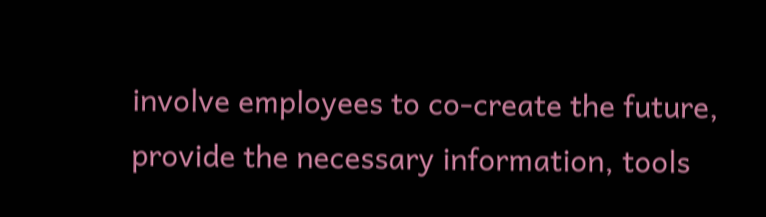involve employees to co-create the future, provide the necessary information, tools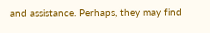and assistance. Perhaps, they may find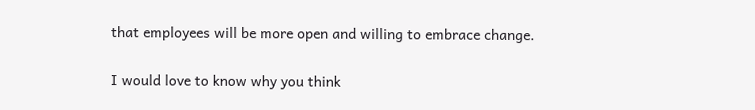that employees will be more open and willing to embrace change.

I would love to know why you think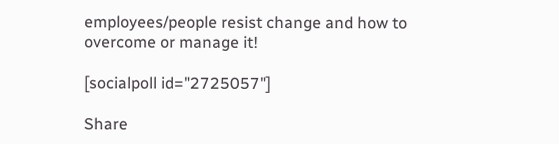employees/people resist change and how to overcome or manage it!

[socialpoll id="2725057"]

Share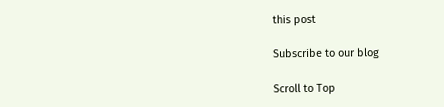this post

Subscribe to our blog

Scroll to Top